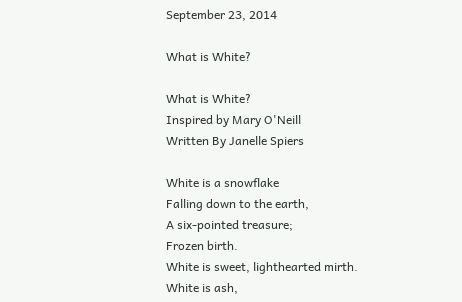September 23, 2014

What is White?

What is White?
Inspired by Mary O'Neill
Written By Janelle Spiers

White is a snowflake
Falling down to the earth,
A six-pointed treasure;
Frozen birth.
White is sweet, lighthearted mirth.
White is ash,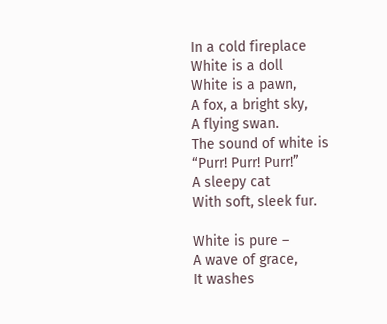In a cold fireplace
White is a doll
White is a pawn,
A fox, a bright sky,
A flying swan.
The sound of white is
“Purr! Purr! Purr!”
A sleepy cat
With soft, sleek fur.

White is pure –
A wave of grace,
It washes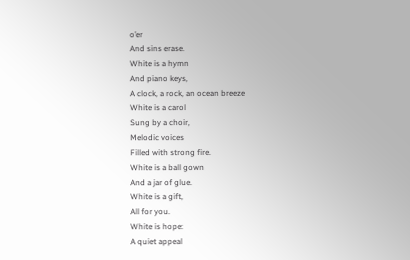o’er
And sins erase.
White is a hymn
And piano keys,
A clock, a rock, an ocean breeze
White is a carol
Sung by a choir,
Melodic voices
Filled with strong fire.
White is a ball gown
And a jar of glue.
White is a gift,
All for you.
White is hope:
A quiet appeal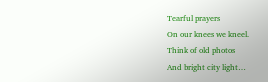Tearful prayers
On our knees we kneel.
Think of old photos
And bright city light…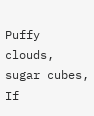Puffy clouds, sugar cubes,
If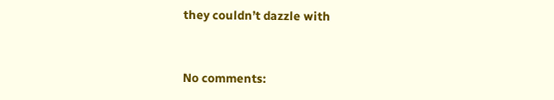they couldn’t dazzle with


No comments: